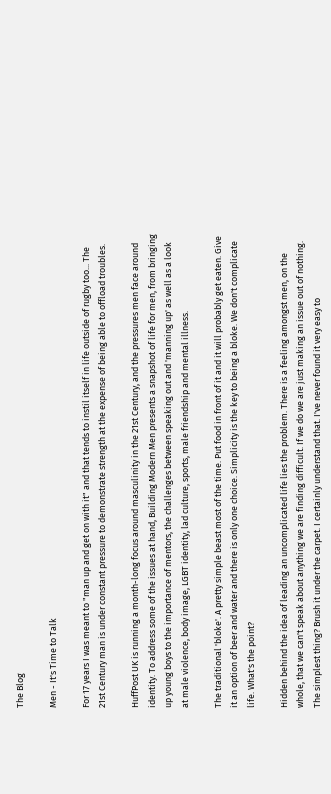The Blog

Men - It's Time to Talk

For 17 years I was meant to "man up and get on with it" and that tends to instil itself in life outside of rugby too... The 21st Century man is under constant pressure to demonstrate strength at the expense of being able to offload troubles.

HuffPost UK is running a month-long focus around masculinity in the 21st Century, and the pressures men face around identity. To address some of the issues at hand, Building Modern Men presents a snapshot of life for men, from bringing up young boys to the importance of mentors, the challenges between speaking out and 'manning up' as well as a look at male violence, body image, LGBT identity, lad culture, sports, male friendship and mental illness.

The traditional 'bloke'. A pretty simple beast most of the time. Put food in front of it and it will probably get eaten. Give it an option of beer and water and there is only one choice. Simplicity is the key to being a bloke. We don't complicate life. What's the point?

Hidden behind the idea of leading an uncomplicated life lies the problem. There is a feeling amongst men, on the whole, that we can't speak about anything we are finding difficult. If we do we are just making an issue out of nothing. The simplest thing? Brush it under the carpet. I certainly understand that. I've never found it very easy to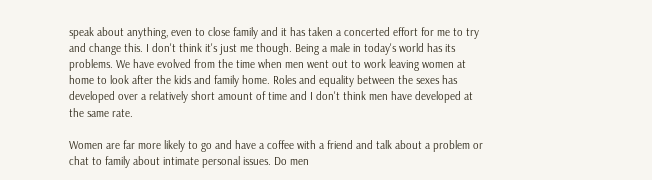speak about anything, even to close family and it has taken a concerted effort for me to try and change this. I don't think it's just me though. Being a male in today's world has its problems. We have evolved from the time when men went out to work leaving women at home to look after the kids and family home. Roles and equality between the sexes has developed over a relatively short amount of time and I don't think men have developed at the same rate.

Women are far more likely to go and have a coffee with a friend and talk about a problem or chat to family about intimate personal issues. Do men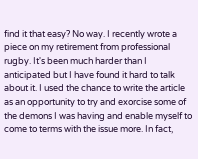find it that easy? No way. I recently wrote a piece on my retirement from professional rugby. It's been much harder than I anticipated but I have found it hard to talk about it. I used the chance to write the article as an opportunity to try and exorcise some of the demons I was having and enable myself to come to terms with the issue more. In fact,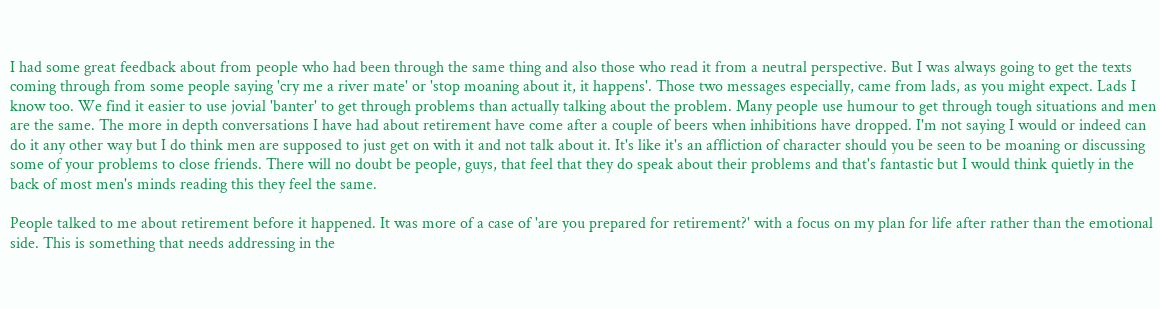I had some great feedback about from people who had been through the same thing and also those who read it from a neutral perspective. But I was always going to get the texts coming through from some people saying 'cry me a river mate' or 'stop moaning about it, it happens'. Those two messages especially, came from lads, as you might expect. Lads I know too. We find it easier to use jovial 'banter' to get through problems than actually talking about the problem. Many people use humour to get through tough situations and men are the same. The more in depth conversations I have had about retirement have come after a couple of beers when inhibitions have dropped. I'm not saying I would or indeed can do it any other way but I do think men are supposed to just get on with it and not talk about it. It's like it's an affliction of character should you be seen to be moaning or discussing some of your problems to close friends. There will no doubt be people, guys, that feel that they do speak about their problems and that's fantastic but I would think quietly in the back of most men's minds reading this they feel the same.

People talked to me about retirement before it happened. It was more of a case of 'are you prepared for retirement?' with a focus on my plan for life after rather than the emotional side. This is something that needs addressing in the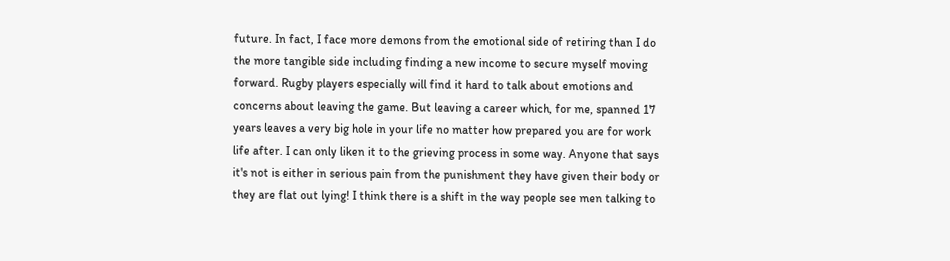future. In fact, I face more demons from the emotional side of retiring than I do the more tangible side including finding a new income to secure myself moving forward. Rugby players especially will find it hard to talk about emotions and concerns about leaving the game. But leaving a career which, for me, spanned 17 years leaves a very big hole in your life no matter how prepared you are for work life after. I can only liken it to the grieving process in some way. Anyone that says it's not is either in serious pain from the punishment they have given their body or they are flat out lying! I think there is a shift in the way people see men talking to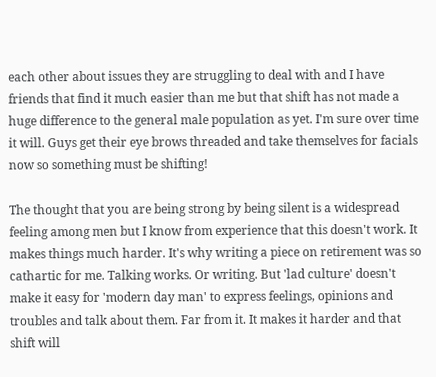each other about issues they are struggling to deal with and I have friends that find it much easier than me but that shift has not made a huge difference to the general male population as yet. I'm sure over time it will. Guys get their eye brows threaded and take themselves for facials now so something must be shifting!

The thought that you are being strong by being silent is a widespread feeling among men but I know from experience that this doesn't work. It makes things much harder. It's why writing a piece on retirement was so cathartic for me. Talking works. Or writing. But 'lad culture' doesn't make it easy for 'modern day man' to express feelings, opinions and troubles and talk about them. Far from it. It makes it harder and that shift will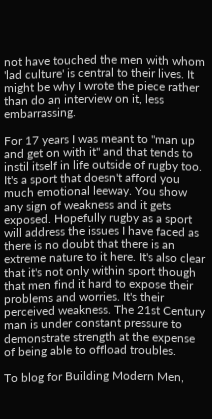not have touched the men with whom 'lad culture' is central to their lives. It might be why I wrote the piece rather than do an interview on it, less embarrassing.

For 17 years I was meant to "man up and get on with it" and that tends to instil itself in life outside of rugby too. It's a sport that doesn't afford you much emotional leeway. You show any sign of weakness and it gets exposed. Hopefully rugby as a sport will address the issues I have faced as there is no doubt that there is an extreme nature to it here. It's also clear that it's not only within sport though that men find it hard to expose their problems and worries. It's their perceived weakness. The 21st Century man is under constant pressure to demonstrate strength at the expense of being able to offload troubles.

To blog for Building Modern Men,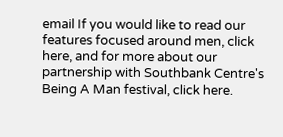email If you would like to read our features focused around men, click here, and for more about our partnership with Southbank Centre's Being A Man festival, click here.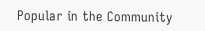Popular in the Community